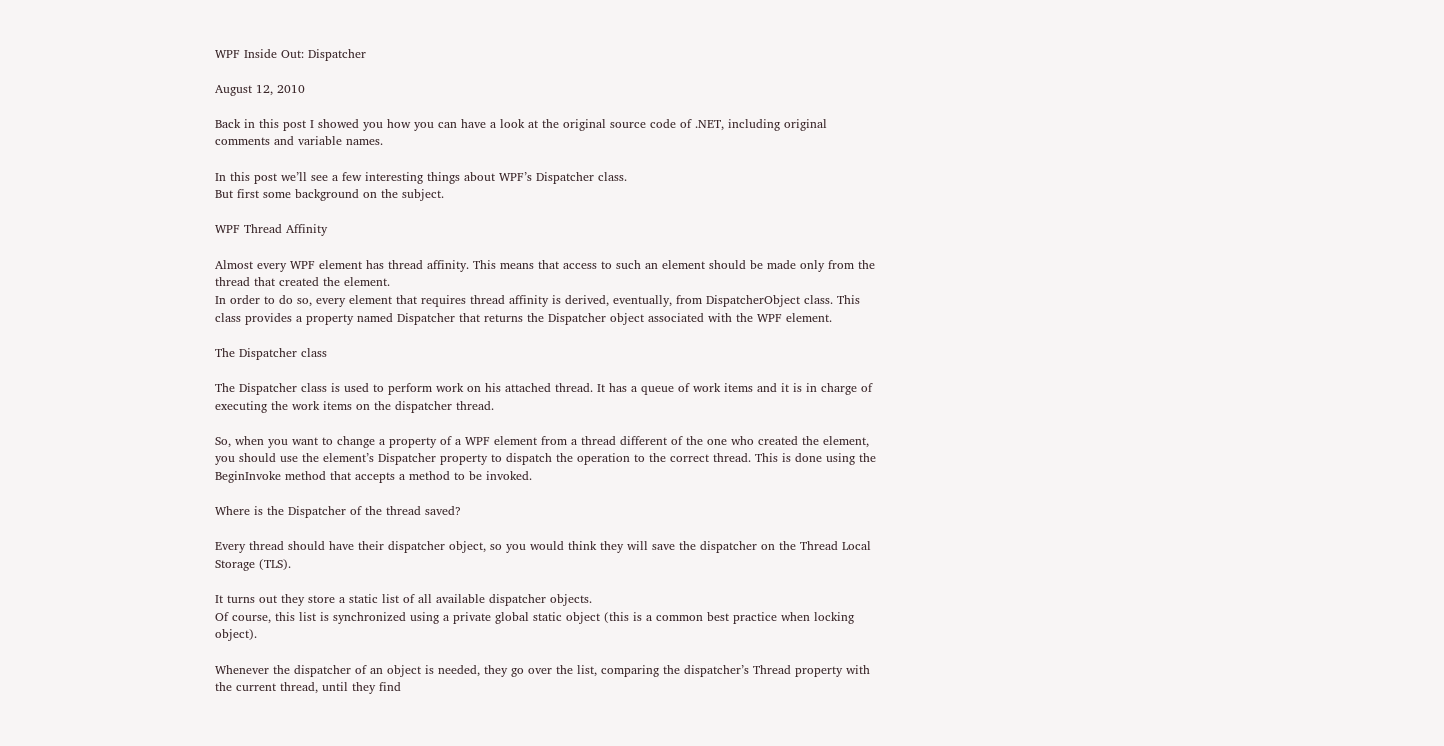WPF Inside Out: Dispatcher

August 12, 2010

Back in this post I showed you how you can have a look at the original source code of .NET, including original comments and variable names.

In this post we’ll see a few interesting things about WPF’s Dispatcher class.
But first some background on the subject.

WPF Thread Affinity

Almost every WPF element has thread affinity. This means that access to such an element should be made only from the thread that created the element.
In order to do so, every element that requires thread affinity is derived, eventually, from DispatcherObject class. This class provides a property named Dispatcher that returns the Dispatcher object associated with the WPF element.

The Dispatcher class

The Dispatcher class is used to perform work on his attached thread. It has a queue of work items and it is in charge of executing the work items on the dispatcher thread.

So, when you want to change a property of a WPF element from a thread different of the one who created the element, you should use the element’s Dispatcher property to dispatch the operation to the correct thread. This is done using the BeginInvoke method that accepts a method to be invoked.

Where is the Dispatcher of the thread saved?

Every thread should have their dispatcher object, so you would think they will save the dispatcher on the Thread Local Storage (TLS).

It turns out they store a static list of all available dispatcher objects.
Of course, this list is synchronized using a private global static object (this is a common best practice when locking object).

Whenever the dispatcher of an object is needed, they go over the list, comparing the dispatcher’s Thread property with the current thread, until they find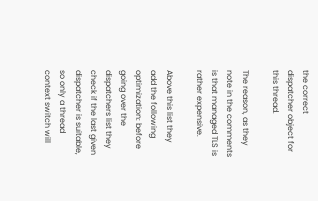the correct dispatcher object for this thread.

The reason, as they note in the comments is that managed TLS is rather expensive.

Above this list they add the following optimization: before going over the dispatchers list they check if the last given dispatcher is suitable, so only a thread context switch will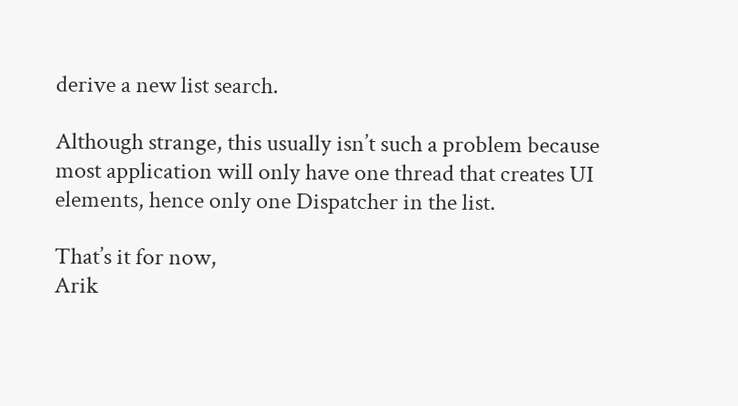derive a new list search.

Although strange, this usually isn’t such a problem because most application will only have one thread that creates UI elements, hence only one Dispatcher in the list.

That’s it for now,
Arik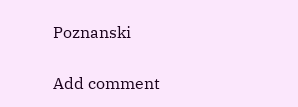Poznanski

Add comment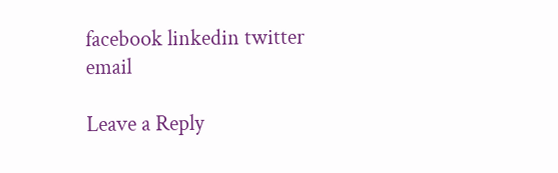facebook linkedin twitter email

Leave a Reply